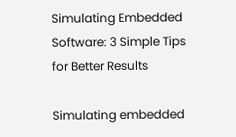Simulating Embedded Software: 3 Simple Tips for Better Results

Simulating embedded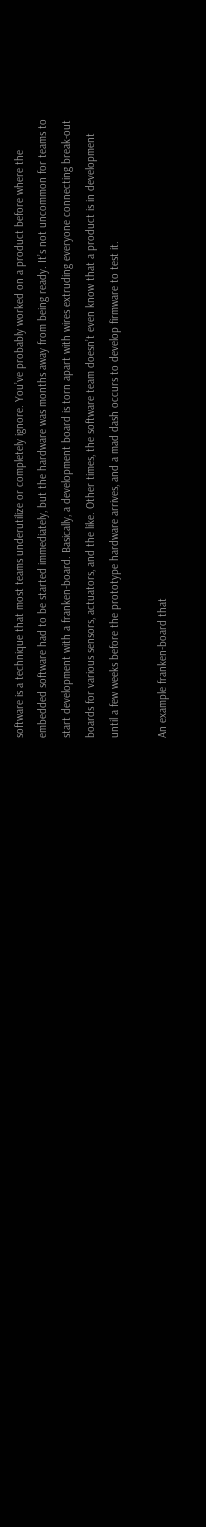software is a technique that most teams underutilize or completely ignore. You’ve probably worked on a product before where the embedded software had to be started immediately, but the hardware was months away from being ready. It’s not uncommon for teams to start development with a franken-board. Basically, a development board is torn apart with wires extruding everyone connecting break-out boards for various sensors, actuators, and the like. Other times, the software team doesn’t even know that a product is in development until a few weeks before the prototype hardware arrives, and a mad dash occurs to develop firmware to test it.

An example franken-board that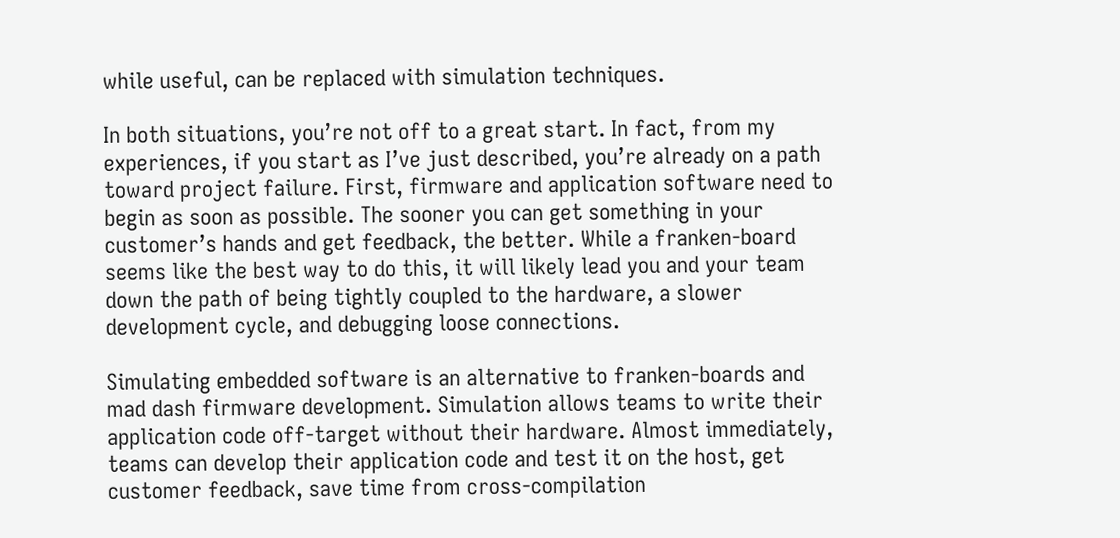while useful, can be replaced with simulation techniques.

In both situations, you’re not off to a great start. In fact, from my experiences, if you start as I’ve just described, you’re already on a path toward project failure. First, firmware and application software need to begin as soon as possible. The sooner you can get something in your customer’s hands and get feedback, the better. While a franken-board seems like the best way to do this, it will likely lead you and your team down the path of being tightly coupled to the hardware, a slower development cycle, and debugging loose connections.

Simulating embedded software is an alternative to franken-boards and mad dash firmware development. Simulation allows teams to write their application code off-target without their hardware. Almost immediately, teams can develop their application code and test it on the host, get customer feedback, save time from cross-compilation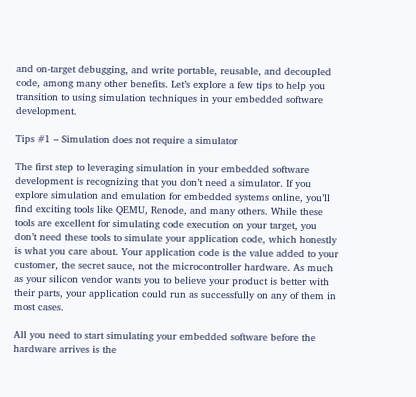and on-target debugging, and write portable, reusable, and decoupled code, among many other benefits. Let’s explore a few tips to help you transition to using simulation techniques in your embedded software development.

Tips #1 – Simulation does not require a simulator

The first step to leveraging simulation in your embedded software development is recognizing that you don’t need a simulator. If you explore simulation and emulation for embedded systems online, you’ll find exciting tools like QEMU, Renode, and many others. While these tools are excellent for simulating code execution on your target, you don’t need these tools to simulate your application code, which honestly is what you care about. Your application code is the value added to your customer, the secret sauce, not the microcontroller hardware. As much as your silicon vendor wants you to believe your product is better with their parts, your application could run as successfully on any of them in most cases.

All you need to start simulating your embedded software before the hardware arrives is the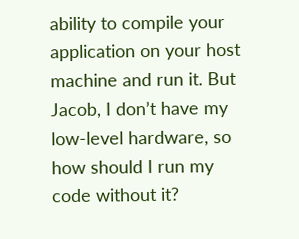ability to compile your application on your host machine and run it. But Jacob, I don’t have my low-level hardware, so how should I run my code without it?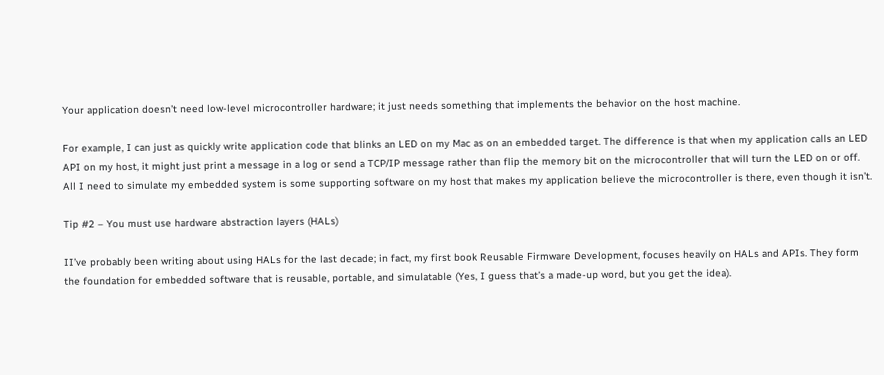Your application doesn’t need low-level microcontroller hardware; it just needs something that implements the behavior on the host machine.

For example, I can just as quickly write application code that blinks an LED on my Mac as on an embedded target. The difference is that when my application calls an LED API on my host, it might just print a message in a log or send a TCP/IP message rather than flip the memory bit on the microcontroller that will turn the LED on or off. All I need to simulate my embedded system is some supporting software on my host that makes my application believe the microcontroller is there, even though it isn’t.

Tip #2 – You must use hardware abstraction layers (HALs)

II’ve probably been writing about using HALs for the last decade; in fact, my first book Reusable Firmware Development, focuses heavily on HALs and APIs. They form the foundation for embedded software that is reusable, portable, and simulatable (Yes, I guess that’s a made-up word, but you get the idea).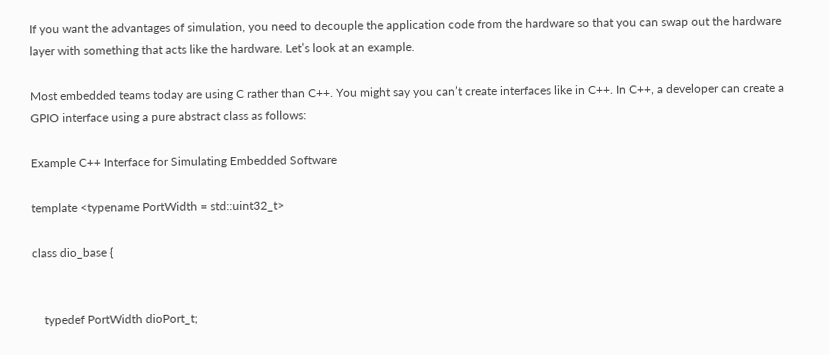If you want the advantages of simulation, you need to decouple the application code from the hardware so that you can swap out the hardware layer with something that acts like the hardware. Let’s look at an example.

Most embedded teams today are using C rather than C++. You might say you can’t create interfaces like in C++. In C++, a developer can create a GPIO interface using a pure abstract class as follows:

Example C++ Interface for Simulating Embedded Software

template <typename PortWidth = std::uint32_t>

class dio_base {


    typedef PortWidth dioPort_t;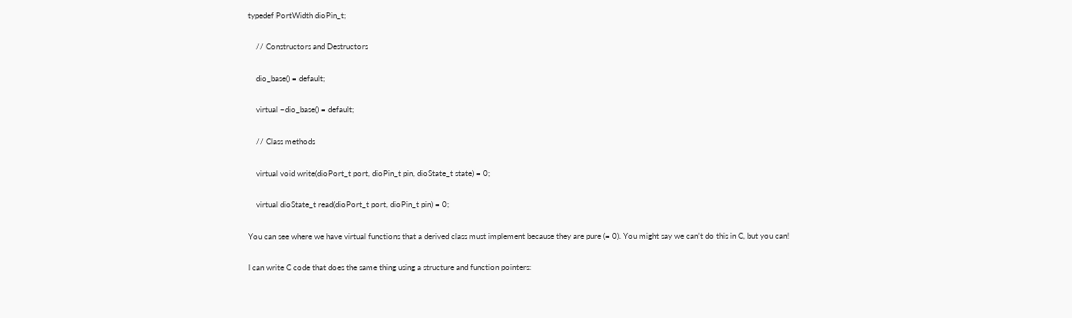typedef PortWidth dioPin_t;

    // Constructors and Destructors

    dio_base() = default;

    virtual ~dio_base() = default;

    // Class methods

    virtual void write(dioPort_t port, dioPin_t pin, dioState_t state) = 0;

    virtual dioState_t read(dioPort_t port, dioPin_t pin) = 0;

You can see where we have virtual functions that a derived class must implement because they are pure (= 0). You might say we can’t do this in C, but you can!

I can write C code that does the same thing using a structure and function pointers: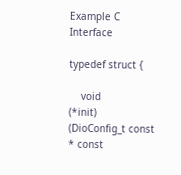Example C Interface

typedef struct {

    void            (*init)     (DioConfig_t const * const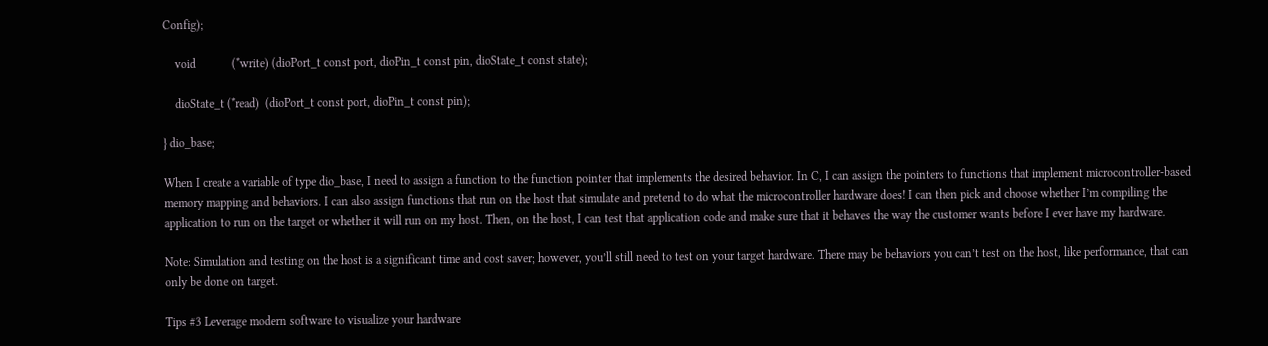Config);

    void            (*write) (dioPort_t const port, dioPin_t const pin, dioState_t const state);

    dioState_t (*read)  (dioPort_t const port, dioPin_t const pin);

} dio_base;

When I create a variable of type dio_base, I need to assign a function to the function pointer that implements the desired behavior. In C, I can assign the pointers to functions that implement microcontroller-based memory mapping and behaviors. I can also assign functions that run on the host that simulate and pretend to do what the microcontroller hardware does! I can then pick and choose whether I’m compiling the application to run on the target or whether it will run on my host. Then, on the host, I can test that application code and make sure that it behaves the way the customer wants before I ever have my hardware.

Note: Simulation and testing on the host is a significant time and cost saver; however, you’ll still need to test on your target hardware. There may be behaviors you can’t test on the host, like performance, that can only be done on target.

Tips #3 Leverage modern software to visualize your hardware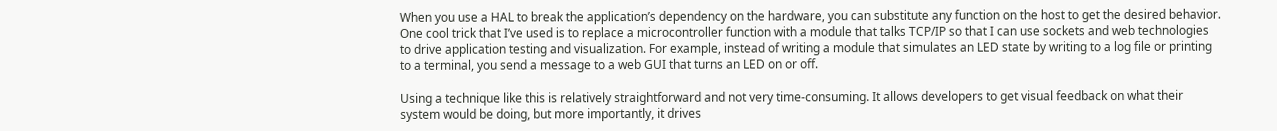When you use a HAL to break the application’s dependency on the hardware, you can substitute any function on the host to get the desired behavior. One cool trick that I’ve used is to replace a microcontroller function with a module that talks TCP/IP so that I can use sockets and web technologies to drive application testing and visualization. For example, instead of writing a module that simulates an LED state by writing to a log file or printing to a terminal, you send a message to a web GUI that turns an LED on or off.

Using a technique like this is relatively straightforward and not very time-consuming. It allows developers to get visual feedback on what their system would be doing, but more importantly, it drives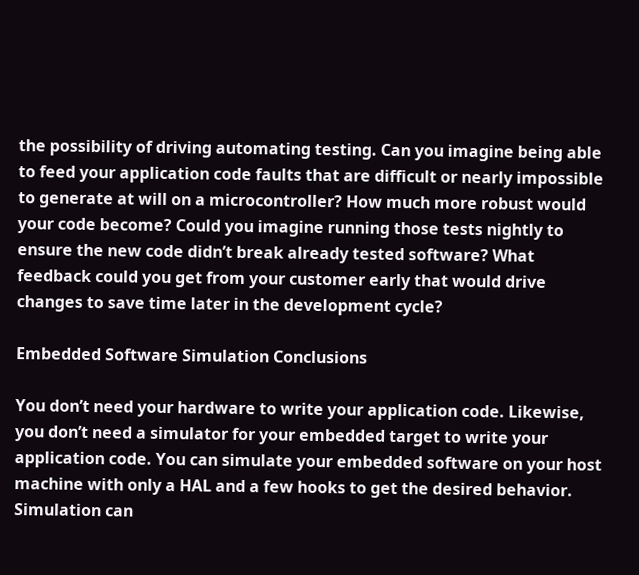the possibility of driving automating testing. Can you imagine being able to feed your application code faults that are difficult or nearly impossible to generate at will on a microcontroller? How much more robust would your code become? Could you imagine running those tests nightly to ensure the new code didn’t break already tested software? What feedback could you get from your customer early that would drive changes to save time later in the development cycle?

Embedded Software Simulation Conclusions

You don’t need your hardware to write your application code. Likewise, you don’t need a simulator for your embedded target to write your application code. You can simulate your embedded software on your host machine with only a HAL and a few hooks to get the desired behavior. Simulation can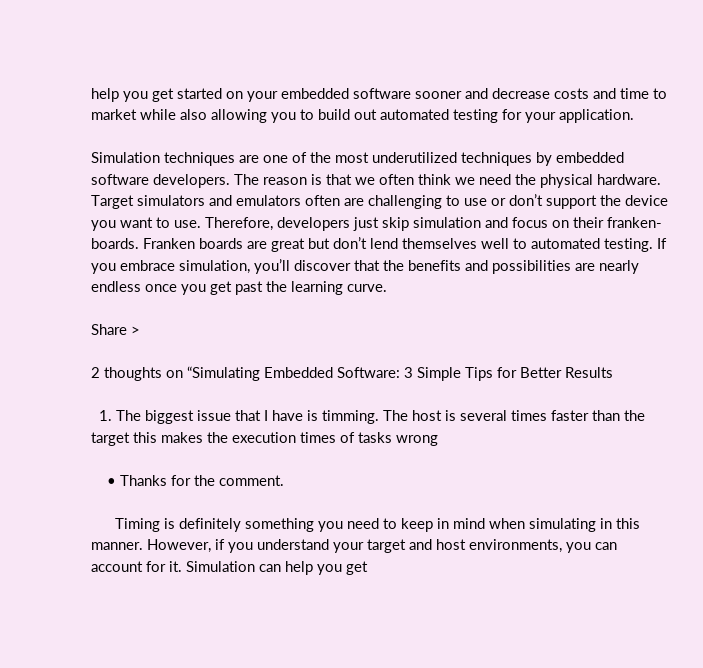help you get started on your embedded software sooner and decrease costs and time to market while also allowing you to build out automated testing for your application.

Simulation techniques are one of the most underutilized techniques by embedded software developers. The reason is that we often think we need the physical hardware. Target simulators and emulators often are challenging to use or don’t support the device you want to use. Therefore, developers just skip simulation and focus on their franken-boards. Franken boards are great but don’t lend themselves well to automated testing. If you embrace simulation, you’ll discover that the benefits and possibilities are nearly endless once you get past the learning curve.

Share >

2 thoughts on “Simulating Embedded Software: 3 Simple Tips for Better Results

  1. The biggest issue that I have is timming. The host is several times faster than the target this makes the execution times of tasks wrong

    • Thanks for the comment.

      Timing is definitely something you need to keep in mind when simulating in this manner. However, if you understand your target and host environments, you can account for it. Simulation can help you get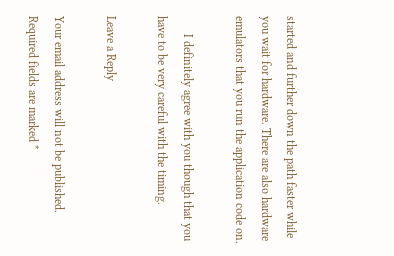started and further down the path faster while you wait for hardware. There are also hardware emulators that you run the application code on.

      I definitely agree with you though that you have to be very careful with the timing.

Leave a Reply

Your email address will not be published. Required fields are marked *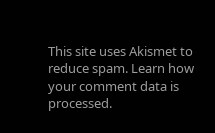This site uses Akismet to reduce spam. Learn how your comment data is processed.